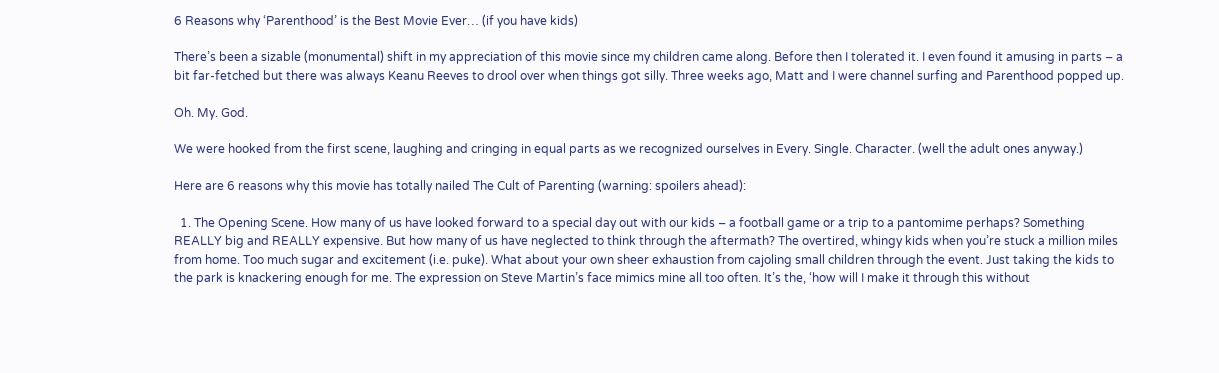6 Reasons why ‘Parenthood’ is the Best Movie Ever… (if you have kids)

There’s been a sizable (monumental) shift in my appreciation of this movie since my children came along. Before then I tolerated it. I even found it amusing in parts – a bit far-fetched but there was always Keanu Reeves to drool over when things got silly. Three weeks ago, Matt and I were channel surfing and Parenthood popped up.

Oh. My. God.

We were hooked from the first scene, laughing and cringing in equal parts as we recognized ourselves in Every. Single. Character. (well the adult ones anyway.)

Here are 6 reasons why this movie has totally nailed The Cult of Parenting (warning: spoilers ahead):

  1. The Opening Scene. How many of us have looked forward to a special day out with our kids – a football game or a trip to a pantomime perhaps? Something REALLY big and REALLY expensive. But how many of us have neglected to think through the aftermath? The overtired, whingy kids when you’re stuck a million miles from home. Too much sugar and excitement (i.e. puke). What about your own sheer exhaustion from cajoling small children through the event. Just taking the kids to the park is knackering enough for me. The expression on Steve Martin’s face mimics mine all too often. It’s the, ‘how will I make it through this without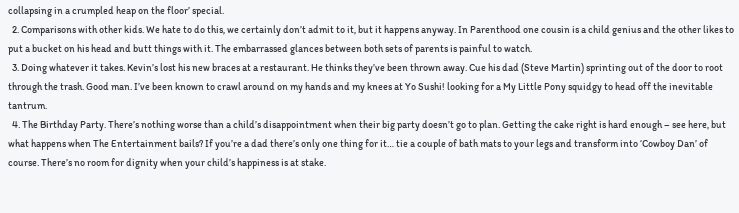collapsing in a crumpled heap on the floor’ special.
  2. Comparisons with other kids. We hate to do this, we certainly don’t admit to it, but it happens anyway. In Parenthood one cousin is a child genius and the other likes to put a bucket on his head and butt things with it. The embarrassed glances between both sets of parents is painful to watch.
  3. Doing whatever it takes. Kevin’s lost his new braces at a restaurant. He thinks they’ve been thrown away. Cue his dad (Steve Martin) sprinting out of the door to root through the trash. Good man. I’ve been known to crawl around on my hands and my knees at Yo Sushi! looking for a My Little Pony squidgy to head off the inevitable tantrum.
  4. The Birthday Party. There’s nothing worse than a child’s disappointment when their big party doesn’t go to plan. Getting the cake right is hard enough – see here, but what happens when The Entertainment bails? If you’re a dad there’s only one thing for it… tie a couple of bath mats to your legs and transform into ‘Cowboy Dan’ of course. There’s no room for dignity when your child’s happiness is at stake.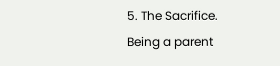5. The Sacrifice. Being a parent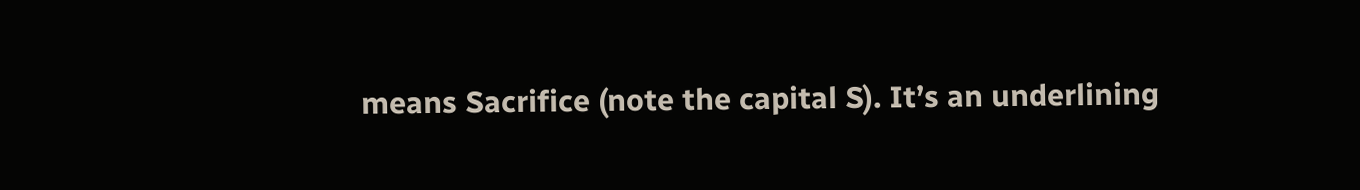means Sacrifice (note the capital S). It’s an underlining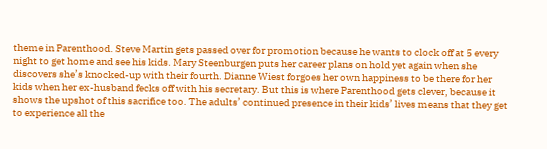theme in Parenthood. Steve Martin gets passed over for promotion because he wants to clock off at 5 every night to get home and see his kids. Mary Steenburgen puts her career plans on hold yet again when she discovers she’s knocked-up with their fourth. Dianne Wiest forgoes her own happiness to be there for her kids when her ex-husband fecks off with his secretary. But this is where Parenthood gets clever, because it shows the upshot of this sacrifice too. The adults’ continued presence in their kids’ lives means that they get to experience all the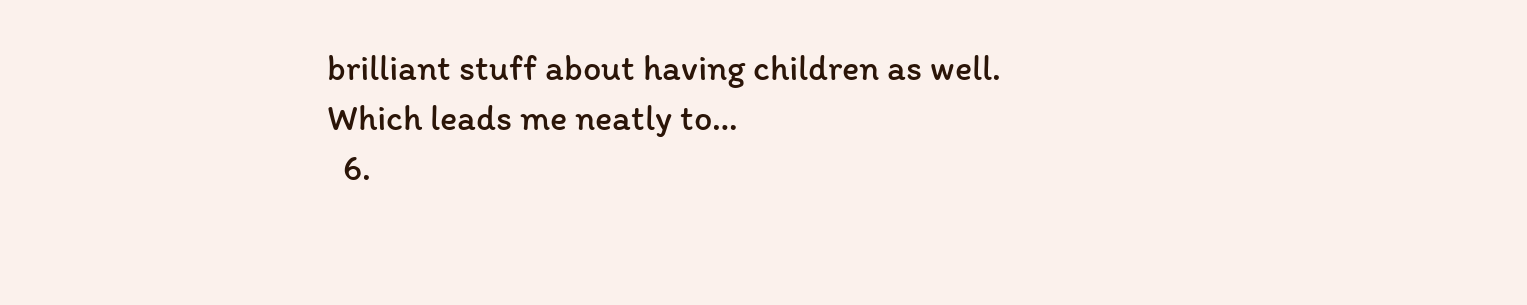brilliant stuff about having children as well. Which leads me neatly to…
  6.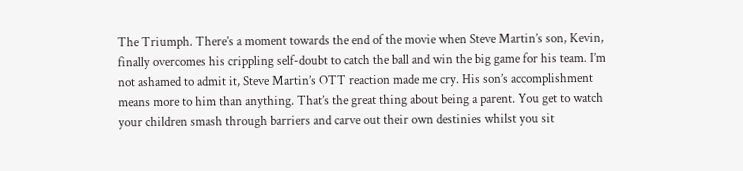The Triumph. There’s a moment towards the end of the movie when Steve Martin’s son, Kevin, finally overcomes his crippling self-doubt to catch the ball and win the big game for his team. I’m not ashamed to admit it, Steve Martin’s OTT reaction made me cry. His son’s accomplishment means more to him than anything. That’s the great thing about being a parent. You get to watch your children smash through barriers and carve out their own destinies whilst you sit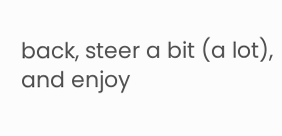back, steer a bit (a lot), and enjoy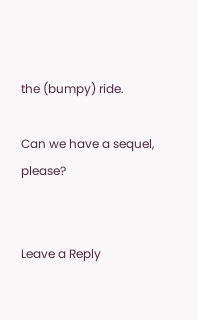the (bumpy) ride.

Can we have a sequel, please?


Leave a Reply